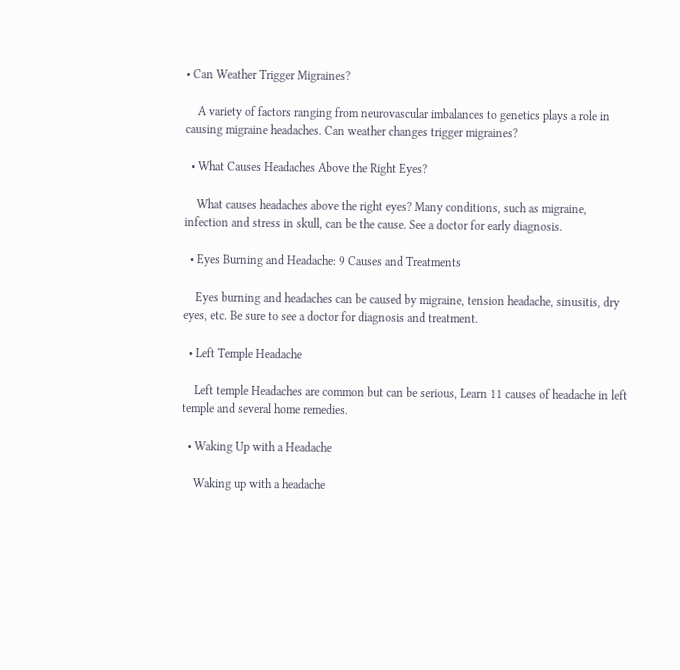• Can Weather Trigger Migraines?

    A variety of factors ranging from neurovascular imbalances to genetics plays a role in causing migraine headaches. Can weather changes trigger migraines?

  • What Causes Headaches Above the Right Eyes?

    What causes headaches above the right eyes? Many conditions, such as migraine, infection and stress in skull, can be the cause. See a doctor for early diagnosis.

  • Eyes Burning and Headache: 9 Causes and Treatments

    Eyes burning and headaches can be caused by migraine, tension headache, sinusitis, dry eyes, etc. Be sure to see a doctor for diagnosis and treatment.

  • Left Temple Headache

    Left temple Headaches are common but can be serious, Learn 11 causes of headache in left temple and several home remedies.

  • Waking Up with a Headache

    Waking up with a headache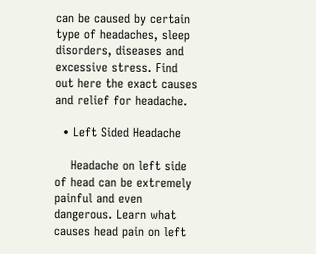can be caused by certain type of headaches, sleep disorders, diseases and excessive stress. Find out here the exact causes and relief for headache.

  • Left Sided Headache

    Headache on left side of head can be extremely painful and even dangerous. Learn what causes head pain on left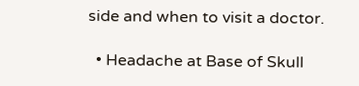side and when to visit a doctor.

  • Headache at Base of Skull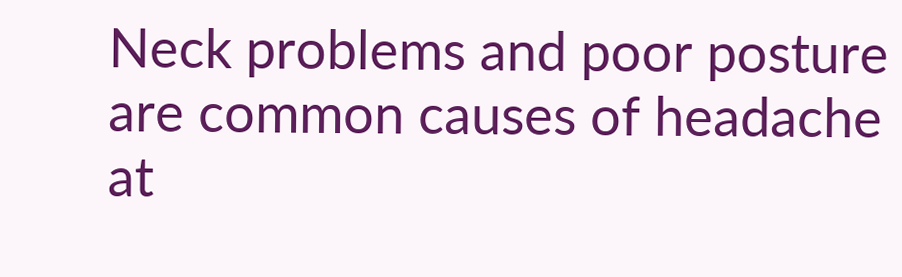Neck problems and poor posture are common causes of headache at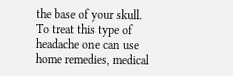the base of your skull. To treat this type of headache one can use home remedies, medical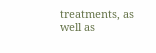treatments, as well as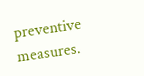preventive measures.